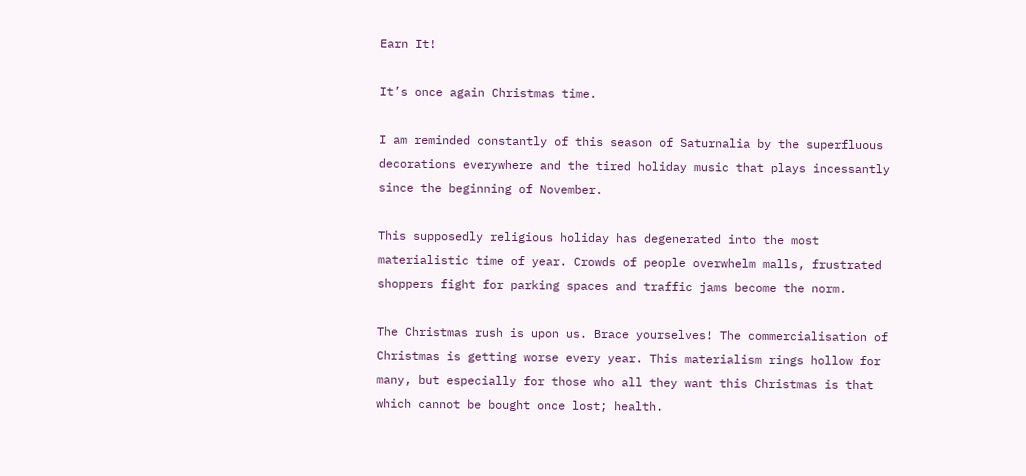Earn It!

It’s once again Christmas time.

I am reminded constantly of this season of Saturnalia by the superfluous decorations everywhere and the tired holiday music that plays incessantly since the beginning of November.

This supposedly religious holiday has degenerated into the most materialistic time of year. Crowds of people overwhelm malls, frustrated shoppers fight for parking spaces and traffic jams become the norm.

The Christmas rush is upon us. Brace yourselves! The commercialisation of Christmas is getting worse every year. This materialism rings hollow for many, but especially for those who all they want this Christmas is that which cannot be bought once lost; health.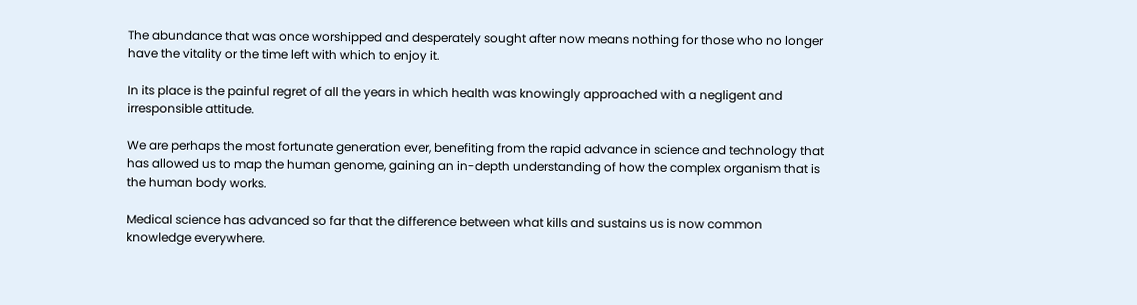The abundance that was once worshipped and desperately sought after now means nothing for those who no longer have the vitality or the time left with which to enjoy it.

In its place is the painful regret of all the years in which health was knowingly approached with a negligent and irresponsible attitude.

We are perhaps the most fortunate generation ever, benefiting from the rapid advance in science and technology that has allowed us to map the human genome, gaining an in-depth understanding of how the complex organism that is the human body works.

Medical science has advanced so far that the difference between what kills and sustains us is now common knowledge everywhere.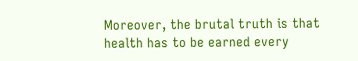Moreover, the brutal truth is that health has to be earned every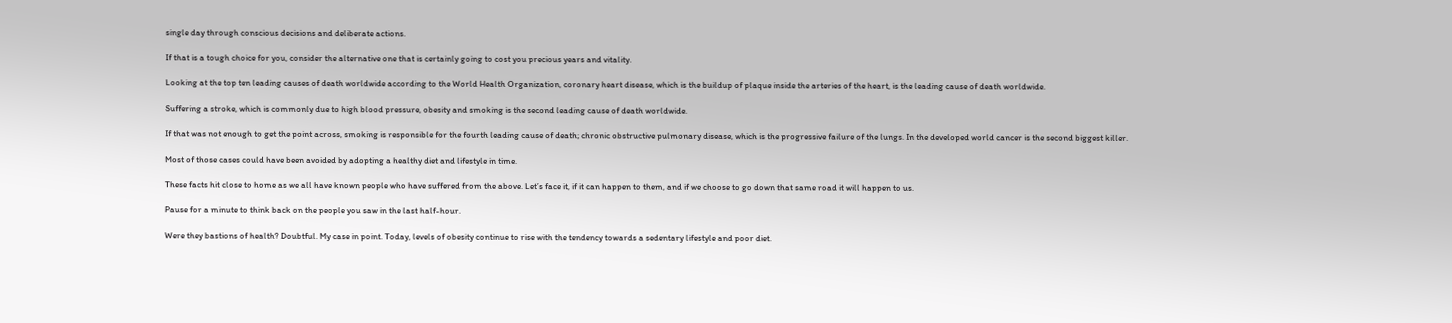single day through conscious decisions and deliberate actions.

If that is a tough choice for you, consider the alternative one that is certainly going to cost you precious years and vitality.

Looking at the top ten leading causes of death worldwide according to the World Health Organization, coronary heart disease, which is the buildup of plaque inside the arteries of the heart, is the leading cause of death worldwide.

Suffering a stroke, which is commonly due to high blood pressure, obesity and smoking is the second leading cause of death worldwide.

If that was not enough to get the point across, smoking is responsible for the fourth leading cause of death; chronic obstructive pulmonary disease, which is the progressive failure of the lungs. In the developed world cancer is the second biggest killer.

Most of those cases could have been avoided by adopting a healthy diet and lifestyle in time.

These facts hit close to home as we all have known people who have suffered from the above. Let’s face it, if it can happen to them, and if we choose to go down that same road it will happen to us.

Pause for a minute to think back on the people you saw in the last half-hour.

Were they bastions of health? Doubtful. My case in point. Today, levels of obesity continue to rise with the tendency towards a sedentary lifestyle and poor diet.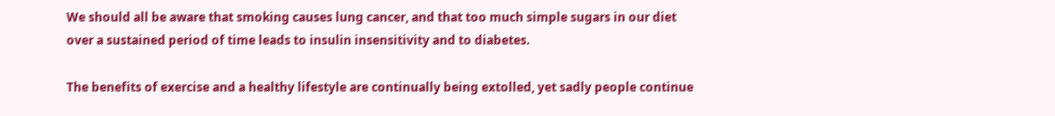We should all be aware that smoking causes lung cancer, and that too much simple sugars in our diet over a sustained period of time leads to insulin insensitivity and to diabetes.

The benefits of exercise and a healthy lifestyle are continually being extolled, yet sadly people continue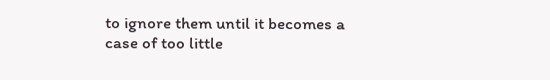to ignore them until it becomes a case of too little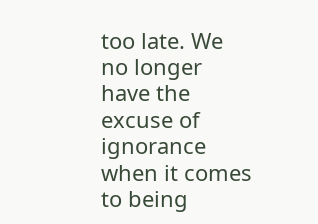too late. We no longer have the excuse of ignorance when it comes to being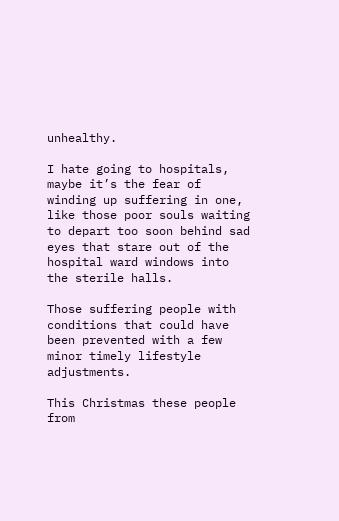unhealthy.

I hate going to hospitals, maybe it’s the fear of winding up suffering in one, like those poor souls waiting to depart too soon behind sad eyes that stare out of the hospital ward windows into the sterile halls.

Those suffering people with conditions that could have been prevented with a few minor timely lifestyle adjustments.

This Christmas these people from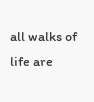all walks of life are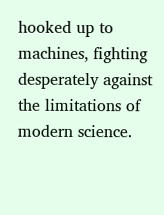hooked up to machines, fighting desperately against the limitations of modern science.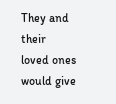They and their loved ones would give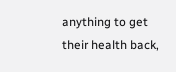anything to get their health back,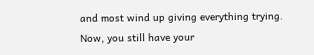and most wind up giving everything trying. Now, you still have your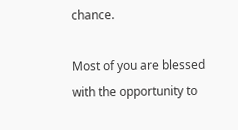chance.

Most of you are blessed with the opportunity to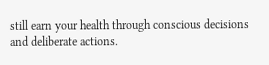still earn your health through conscious decisions and deliberate actions.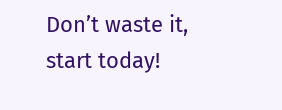Don’t waste it, start today!